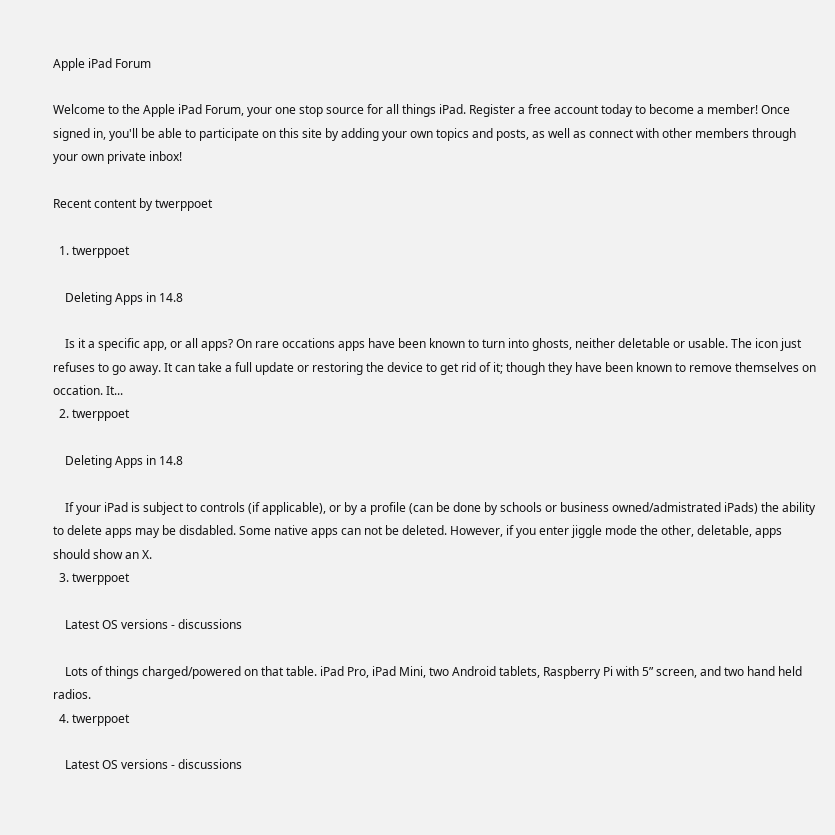Apple iPad Forum

Welcome to the Apple iPad Forum, your one stop source for all things iPad. Register a free account today to become a member! Once signed in, you'll be able to participate on this site by adding your own topics and posts, as well as connect with other members through your own private inbox!

Recent content by twerppoet

  1. twerppoet

    Deleting Apps in 14.8

    Is it a specific app, or all apps? On rare occations apps have been known to turn into ghosts, neither deletable or usable. The icon just refuses to go away. It can take a full update or restoring the device to get rid of it; though they have been known to remove themselves on occation. It...
  2. twerppoet

    Deleting Apps in 14.8

    If your iPad is subject to controls (if applicable), or by a profile (can be done by schools or business owned/admistrated iPads) the ability to delete apps may be disdabled. Some native apps can not be deleted. However, if you enter jiggle mode the other, deletable, apps should show an X.
  3. twerppoet

    Latest OS versions - discussions

    Lots of things charged/powered on that table. iPad Pro, iPad Mini, two Android tablets, Raspberry Pi with 5” screen, and two hand held radios.
  4. twerppoet

    Latest OS versions - discussions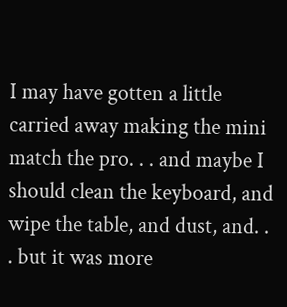I may have gotten a little carried away making the mini match the pro. . . and maybe I should clean the keyboard, and wipe the table, and dust, and. . . but it was more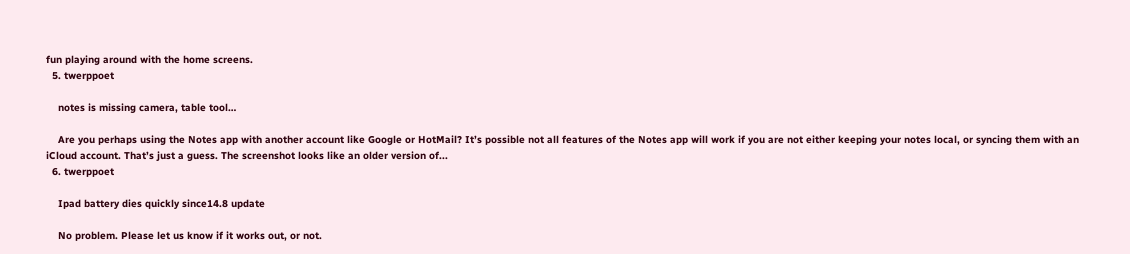fun playing around with the home screens.
  5. twerppoet

    notes is missing camera, table tool…

    Are you perhaps using the Notes app with another account like Google or HotMail? It’s possible not all features of the Notes app will work if you are not either keeping your notes local, or syncing them with an iCloud account. That’s just a guess. The screenshot looks like an older version of...
  6. twerppoet

    Ipad battery dies quickly since14.8 update

    No problem. Please let us know if it works out, or not.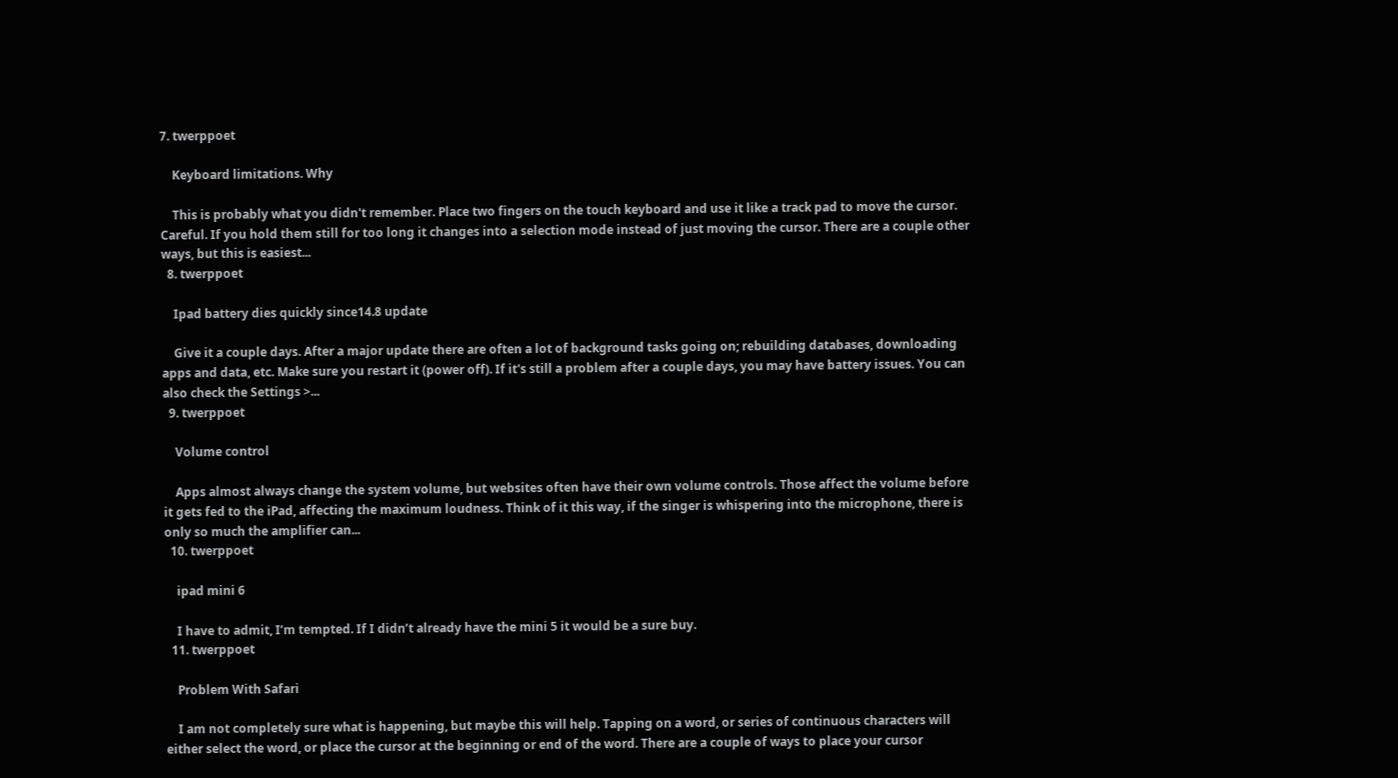7. twerppoet

    Keyboard limitations. Why

    This is probably what you didn't remember. Place two fingers on the touch keyboard and use it like a track pad to move the cursor. Careful. If you hold them still for too long it changes into a selection mode instead of just moving the cursor. There are a couple other ways, but this is easiest...
  8. twerppoet

    Ipad battery dies quickly since14.8 update

    Give it a couple days. After a major update there are often a lot of background tasks going on; rebuilding databases, downloading apps and data, etc. Make sure you restart it (power off). If it's still a problem after a couple days, you may have battery issues. You can also check the Settings >...
  9. twerppoet

    Volume control

    Apps almost always change the system volume, but websites often have their own volume controls. Those affect the volume before it gets fed to the iPad, affecting the maximum loudness. Think of it this way, if the singer is whispering into the microphone, there is only so much the amplifier can...
  10. twerppoet

    ipad mini 6

    I have to admit, I’m tempted. If I didn’t already have the mini 5 it would be a sure buy.
  11. twerppoet

    Problem With Safari

    I am not completely sure what is happening, but maybe this will help. Tapping on a word, or series of continuous characters will either select the word, or place the cursor at the beginning or end of the word. There are a couple of ways to place your cursor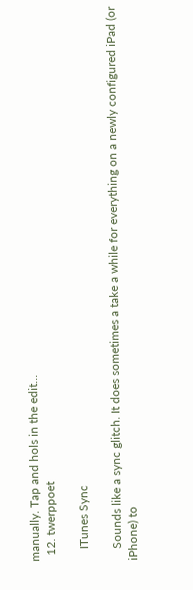manually. Tap and hols in the edit...
  12. twerppoet

    ITunes Sync

    Sounds like a sync glitch. It does sometimes a take a while for everything on a newly configured iPad (or iPhone) to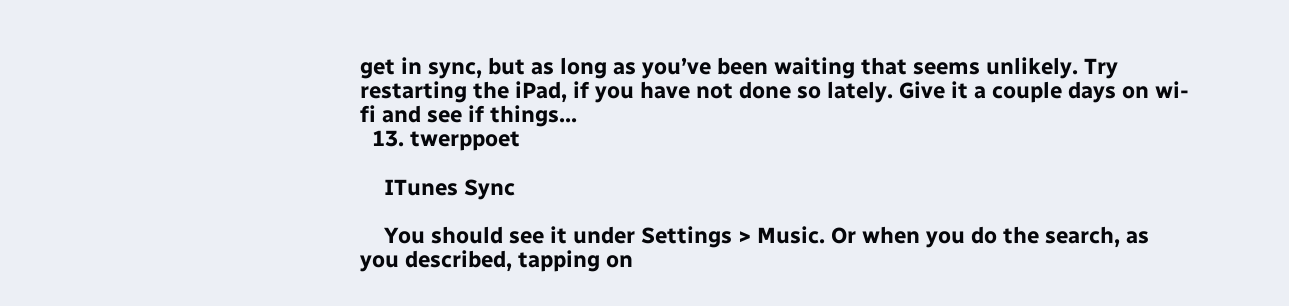get in sync, but as long as you’ve been waiting that seems unlikely. Try restarting the iPad, if you have not done so lately. Give it a couple days on wi-fi and see if things...
  13. twerppoet

    ITunes Sync

    You should see it under Settings > Music. Or when you do the search, as you described, tapping on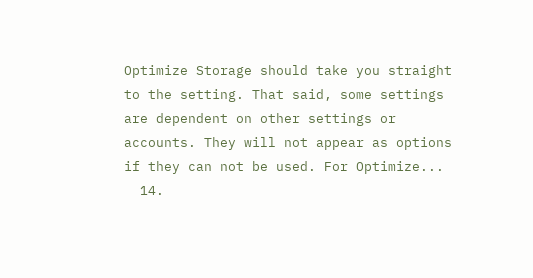Optimize Storage should take you straight to the setting. That said, some settings are dependent on other settings or accounts. They will not appear as options if they can not be used. For Optimize...
  14.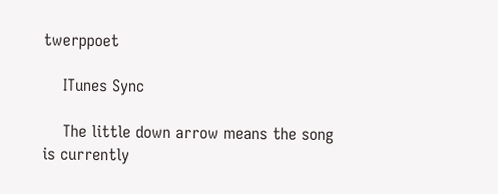twerppoet

    ITunes Sync

    The little down arrow means the song is currently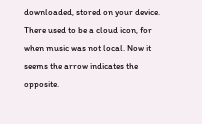downloaded, stored on your device. There used to be a cloud icon, for when music was not local. Now it seems the arrow indicates the opposite.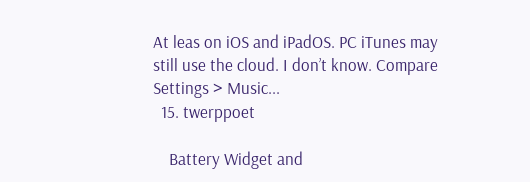At leas on iOS and iPadOS. PC iTunes may still use the cloud. I don’t know. Compare Settings > Music...
  15. twerppoet

    Battery Widget and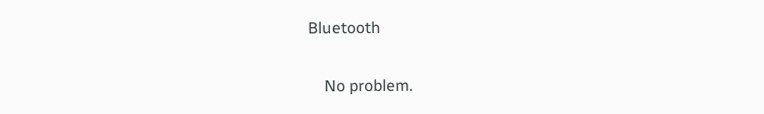Bluetooth

    No problem.